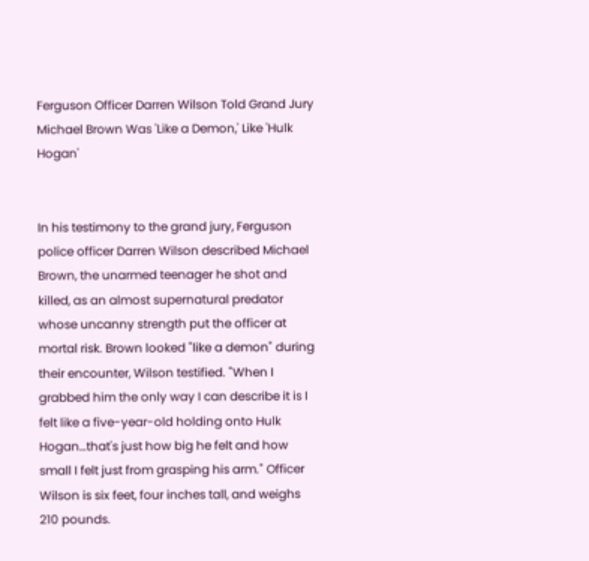Ferguson Officer Darren Wilson Told Grand Jury Michael Brown Was 'Like a Demon,' Like 'Hulk Hogan'


In his testimony to the grand jury, Ferguson police officer Darren Wilson described Michael Brown, the unarmed teenager he shot and killed, as an almost supernatural predator whose uncanny strength put the officer at mortal risk. Brown looked "like a demon" during their encounter, Wilson testified. "When I grabbed him the only way I can describe it is I felt like a five-year-old holding onto Hulk Hogan…that's just how big he felt and how small I felt just from grasping his arm." Officer Wilson is six feet, four inches tall, and weighs 210 pounds.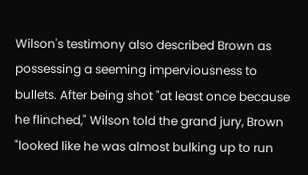Wilson's testimony also described Brown as possessing a seeming imperviousness to bullets. After being shot "at least once because he flinched," Wilson told the grand jury, Brown "looked like he was almost bulking up to run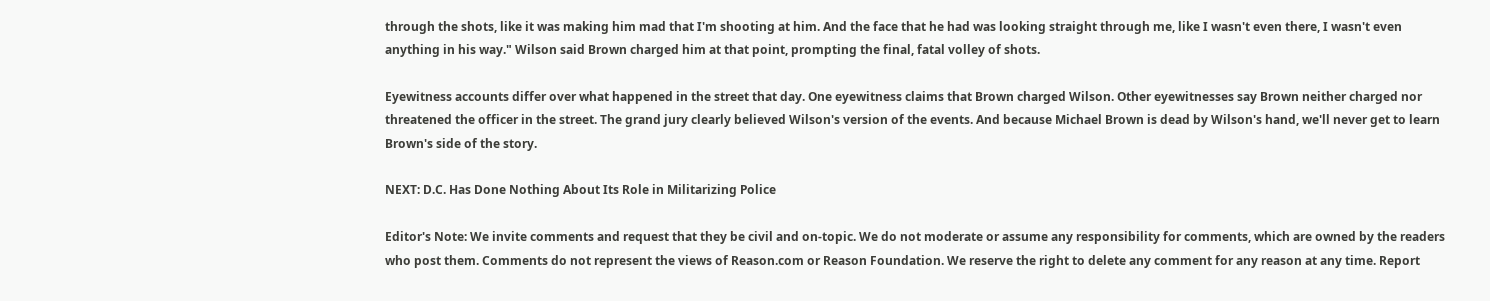through the shots, like it was making him mad that I'm shooting at him. And the face that he had was looking straight through me, like I wasn't even there, I wasn't even anything in his way." Wilson said Brown charged him at that point, prompting the final, fatal volley of shots.

Eyewitness accounts differ over what happened in the street that day. One eyewitness claims that Brown charged Wilson. Other eyewitnesses say Brown neither charged nor threatened the officer in the street. The grand jury clearly believed Wilson's version of the events. And because Michael Brown is dead by Wilson's hand, we'll never get to learn Brown's side of the story.

NEXT: D.C. Has Done Nothing About Its Role in Militarizing Police

Editor's Note: We invite comments and request that they be civil and on-topic. We do not moderate or assume any responsibility for comments, which are owned by the readers who post them. Comments do not represent the views of Reason.com or Reason Foundation. We reserve the right to delete any comment for any reason at any time. Report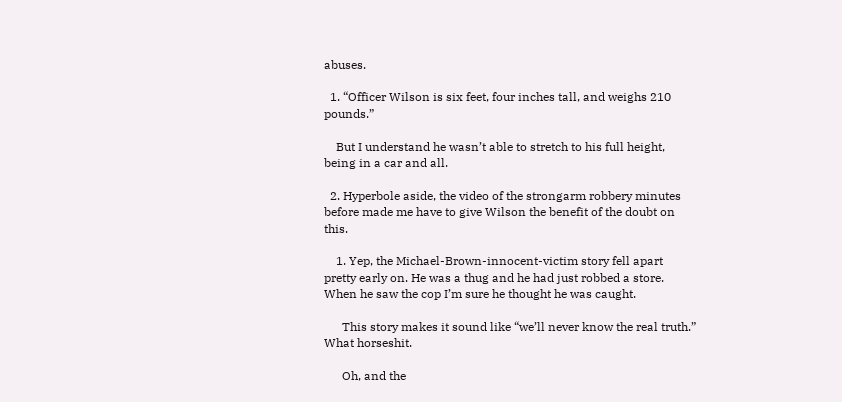abuses.

  1. “Officer Wilson is six feet, four inches tall, and weighs 210 pounds.”

    But I understand he wasn’t able to stretch to his full height, being in a car and all.

  2. Hyperbole aside, the video of the strongarm robbery minutes before made me have to give Wilson the benefit of the doubt on this.

    1. Yep, the Michael-Brown-innocent-victim story fell apart pretty early on. He was a thug and he had just robbed a store. When he saw the cop I’m sure he thought he was caught.

      This story makes it sound like “we’ll never know the real truth.” What horseshit.

      Oh, and the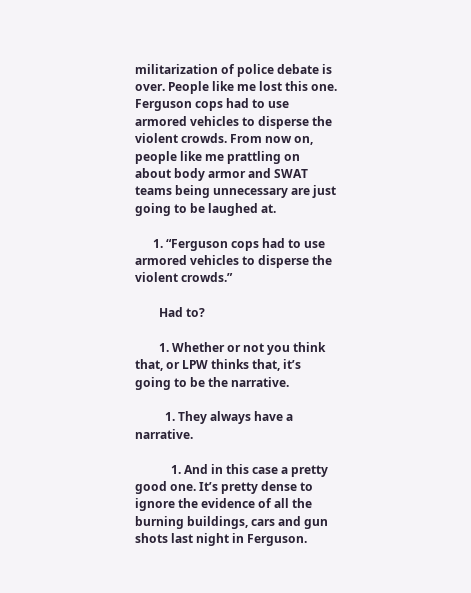militarization of police debate is over. People like me lost this one. Ferguson cops had to use armored vehicles to disperse the violent crowds. From now on, people like me prattling on about body armor and SWAT teams being unnecessary are just going to be laughed at.

      1. “Ferguson cops had to use armored vehicles to disperse the violent crowds.”

        Had to?

        1. Whether or not you think that, or LPW thinks that, it’s going to be the narrative.

          1. They always have a narrative.

            1. And in this case a pretty good one. It’s pretty dense to ignore the evidence of all the burning buildings, cars and gun shots last night in Ferguson.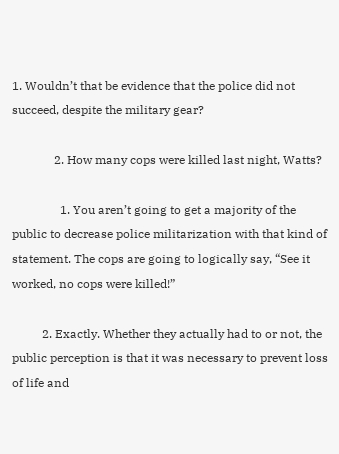1. Wouldn’t that be evidence that the police did not succeed, despite the military gear?

              2. How many cops were killed last night, Watts?

                1. You aren’t going to get a majority of the public to decrease police militarization with that kind of statement. The cops are going to logically say, “See it worked, no cops were killed!”

          2. Exactly. Whether they actually had to or not, the public perception is that it was necessary to prevent loss of life and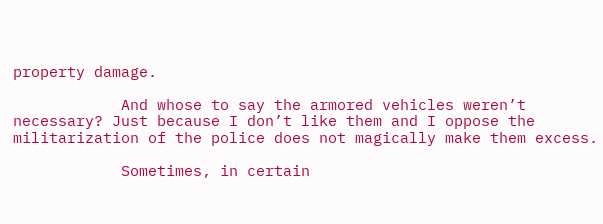property damage.

            And whose to say the armored vehicles weren’t necessary? Just because I don’t like them and I oppose the militarization of the police does not magically make them excess.

            Sometimes, in certain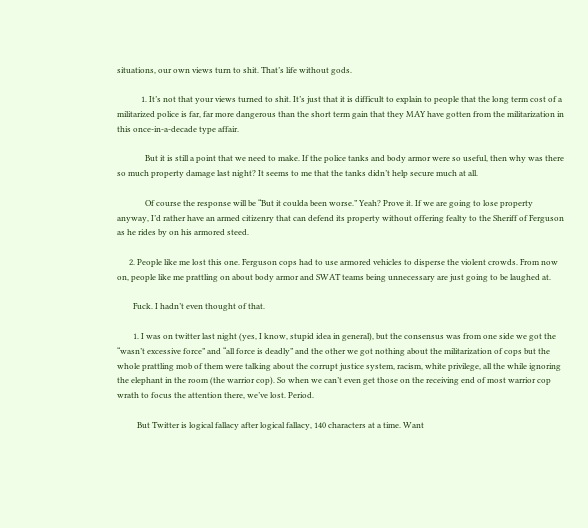situations, our own views turn to shit. That’s life without gods.

            1. It’s not that your views turned to shit. It’s just that it is difficult to explain to people that the long term cost of a militarized police is far, far more dangerous than the short term gain that they MAY have gotten from the militarization in this once-in-a-decade type affair.

              But it is still a point that we need to make. If the police tanks and body armor were so useful, then why was there so much property damage last night? It seems to me that the tanks didn’t help secure much at all.

              Of course the response will be “But it coulda been worse.” Yeah? Prove it. If we are going to lose property anyway, I’d rather have an armed citizenry that can defend its property without offering fealty to the Sheriff of Ferguson as he rides by on his armored steed.

      2. People like me lost this one. Ferguson cops had to use armored vehicles to disperse the violent crowds. From now on, people like me prattling on about body armor and SWAT teams being unnecessary are just going to be laughed at.

        Fuck. I hadn’t even thought of that.

        1. I was on twitter last night (yes, I know, stupid idea in general), but the consensus was from one side we got the “wasn’t excessive force” and “all force is deadly” and the other we got nothing about the militarization of cops but the whole prattling mob of them were talking about the corrupt justice system, racism, white privilege, all the while ignoring the elephant in the room (the warrior cop). So when we can’t even get those on the receiving end of most warrior cop wrath to focus the attention there, we’ve lost. Period.

          But Twitter is logical fallacy after logical fallacy, 140 characters at a time. Want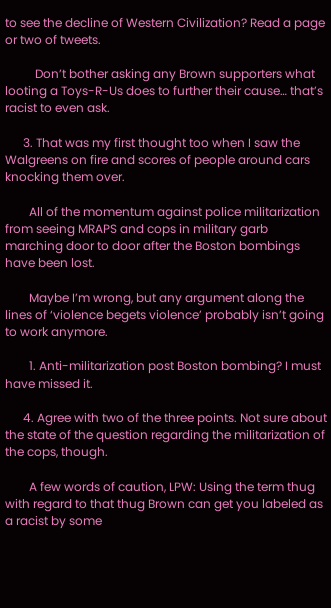to see the decline of Western Civilization? Read a page or two of tweets.

          Don’t bother asking any Brown supporters what looting a Toys-R-Us does to further their cause… that’s racist to even ask.

      3. That was my first thought too when I saw the Walgreens on fire and scores of people around cars knocking them over.

        All of the momentum against police militarization from seeing MRAPS and cops in military garb marching door to door after the Boston bombings have been lost.

        Maybe I’m wrong, but any argument along the lines of ‘violence begets violence’ probably isn’t going to work anymore.

        1. Anti-militarization post Boston bombing? I must have missed it.

      4. Agree with two of the three points. Not sure about the state of the question regarding the militarization of the cops, though.

        A few words of caution, LPW: Using the term thug with regard to that thug Brown can get you labeled as a racist by some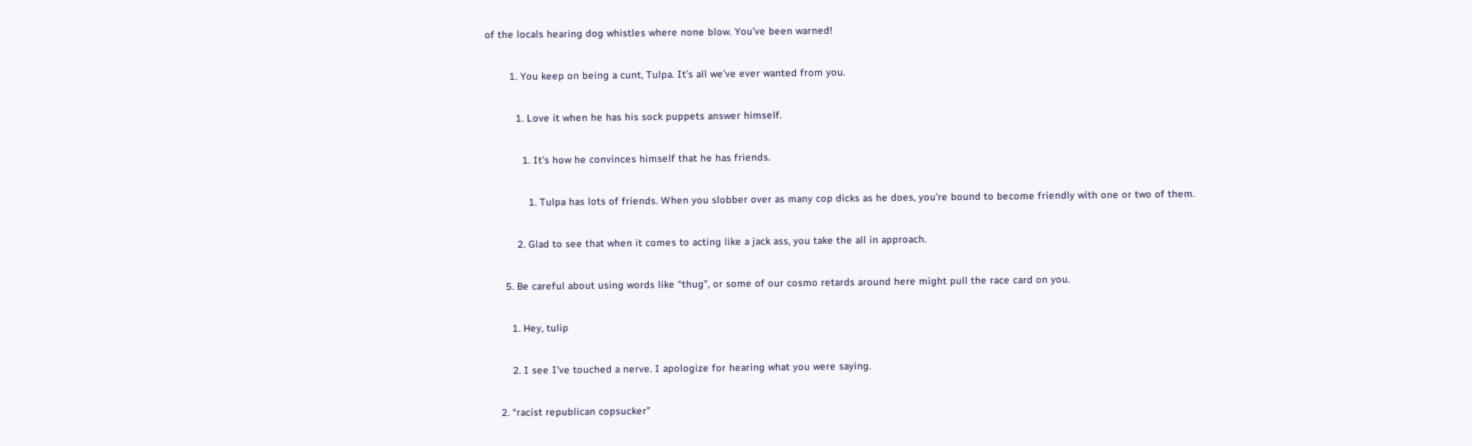of the locals hearing dog whistles where none blow. You’ve been warned!

        1. You keep on being a cunt, Tulpa. It’s all we’ve ever wanted from you.

          1. Love it when he has his sock puppets answer himself.

            1. It’s how he convinces himself that he has friends.

              1. Tulpa has lots of friends. When you slobber over as many cop dicks as he does, you’re bound to become friendly with one or two of them.

          2. Glad to see that when it comes to acting like a jack ass, you take the all in approach.

      5. Be careful about using words like “thug”, or some of our cosmo retards around here might pull the race card on you.

        1. Hey, tulip

        2. I see I’ve touched a nerve. I apologize for hearing what you were saying.

    2. “racist republican copsucker”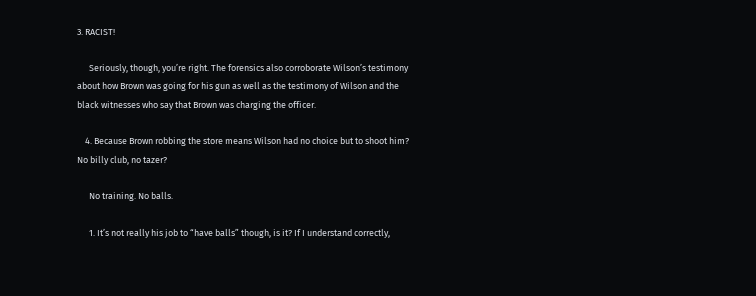3. RACIST!

      Seriously, though, you’re right. The forensics also corroborate Wilson’s testimony about how Brown was going for his gun as well as the testimony of Wilson and the black witnesses who say that Brown was charging the officer.

    4. Because Brown robbing the store means Wilson had no choice but to shoot him? No billy club, no tazer?

      No training. No balls.

      1. It’s not really his job to “have balls” though, is it? If I understand correctly,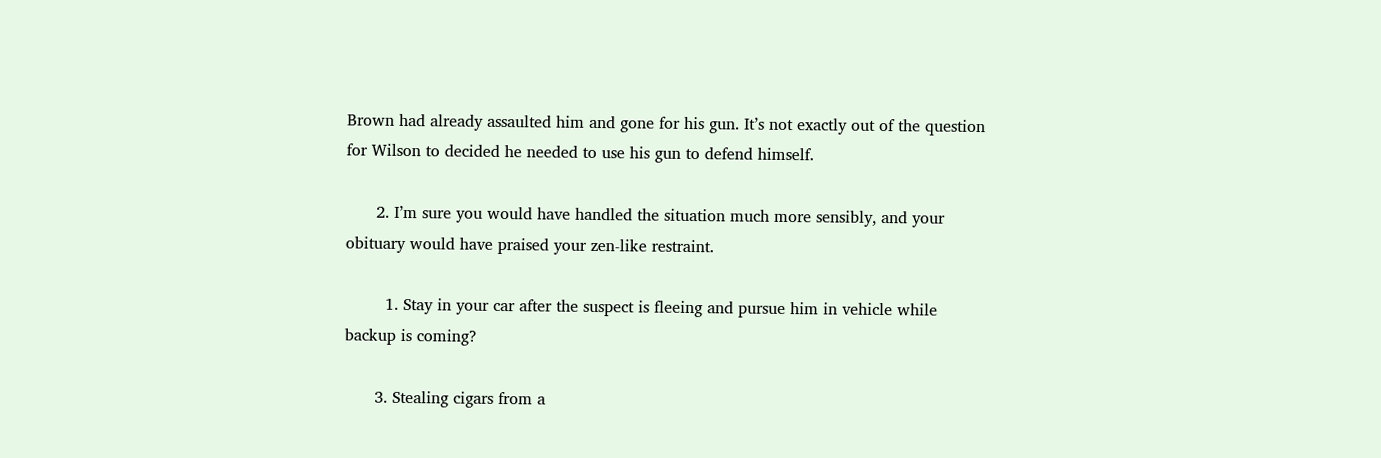Brown had already assaulted him and gone for his gun. It’s not exactly out of the question for Wilson to decided he needed to use his gun to defend himself.

      2. I’m sure you would have handled the situation much more sensibly, and your obituary would have praised your zen-like restraint.

        1. Stay in your car after the suspect is fleeing and pursue him in vehicle while backup is coming?

      3. Stealing cigars from a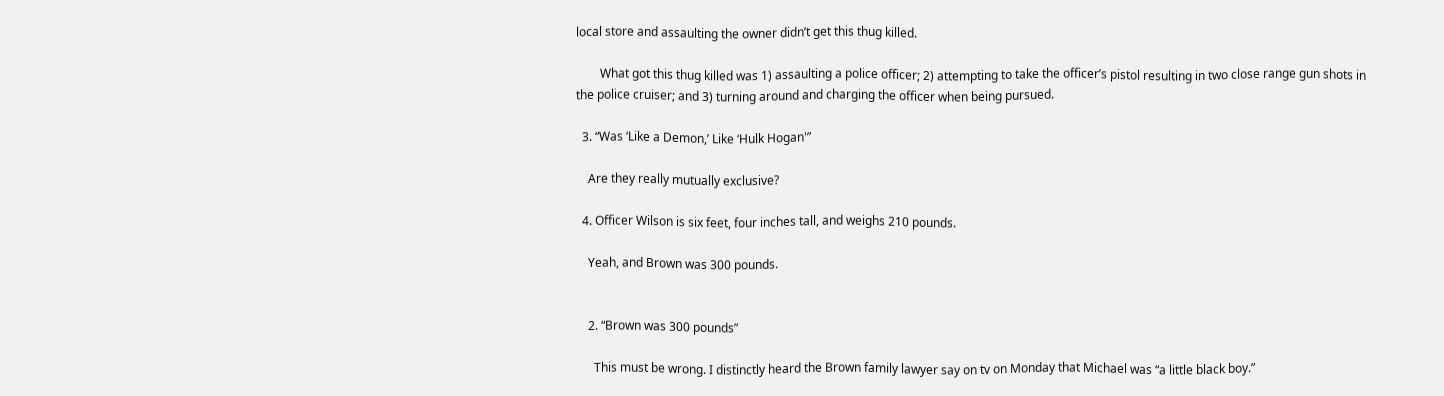local store and assaulting the owner didn’t get this thug killed.

        What got this thug killed was 1) assaulting a police officer; 2) attempting to take the officer’s pistol resulting in two close range gun shots in the police cruiser; and 3) turning around and charging the officer when being pursued.

  3. “Was ‘Like a Demon,’ Like ‘Hulk Hogan'”

    Are they really mutually exclusive?

  4. Officer Wilson is six feet, four inches tall, and weighs 210 pounds.

    Yeah, and Brown was 300 pounds.


    2. “Brown was 300 pounds”

      This must be wrong. I distinctly heard the Brown family lawyer say on tv on Monday that Michael was “a little black boy.”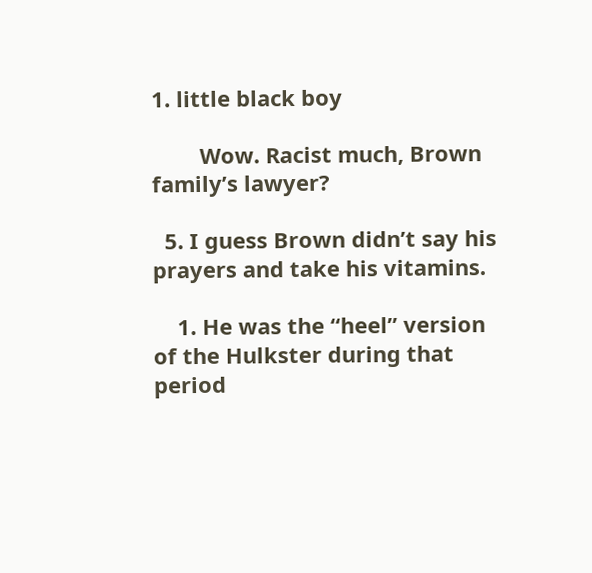1. little black boy

        Wow. Racist much, Brown family’s lawyer?

  5. I guess Brown didn’t say his prayers and take his vitamins.

    1. He was the “heel” version of the Hulkster during that period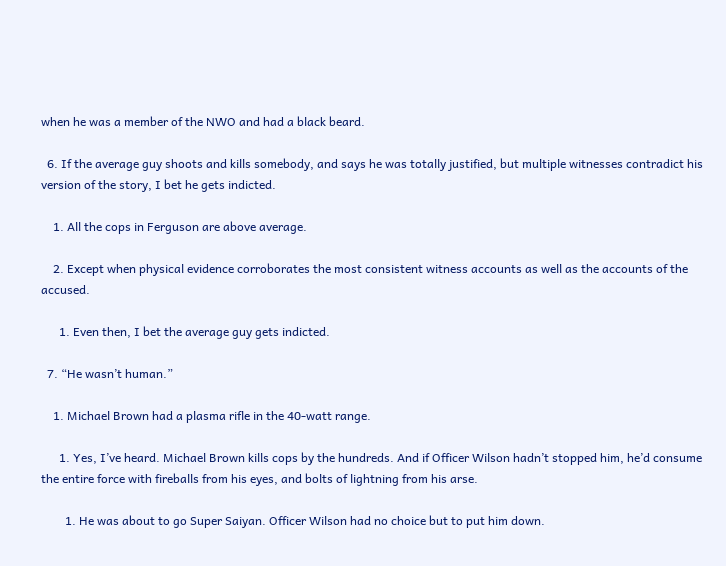when he was a member of the NWO and had a black beard.

  6. If the average guy shoots and kills somebody, and says he was totally justified, but multiple witnesses contradict his version of the story, I bet he gets indicted.

    1. All the cops in Ferguson are above average.

    2. Except when physical evidence corroborates the most consistent witness accounts as well as the accounts of the accused.

      1. Even then, I bet the average guy gets indicted.

  7. “He wasn’t human.”

    1. Michael Brown had a plasma rifle in the 40-watt range.

      1. Yes, I’ve heard. Michael Brown kills cops by the hundreds. And if Officer Wilson hadn’t stopped him, he’d consume the entire force with fireballs from his eyes, and bolts of lightning from his arse.

        1. He was about to go Super Saiyan. Officer Wilson had no choice but to put him down.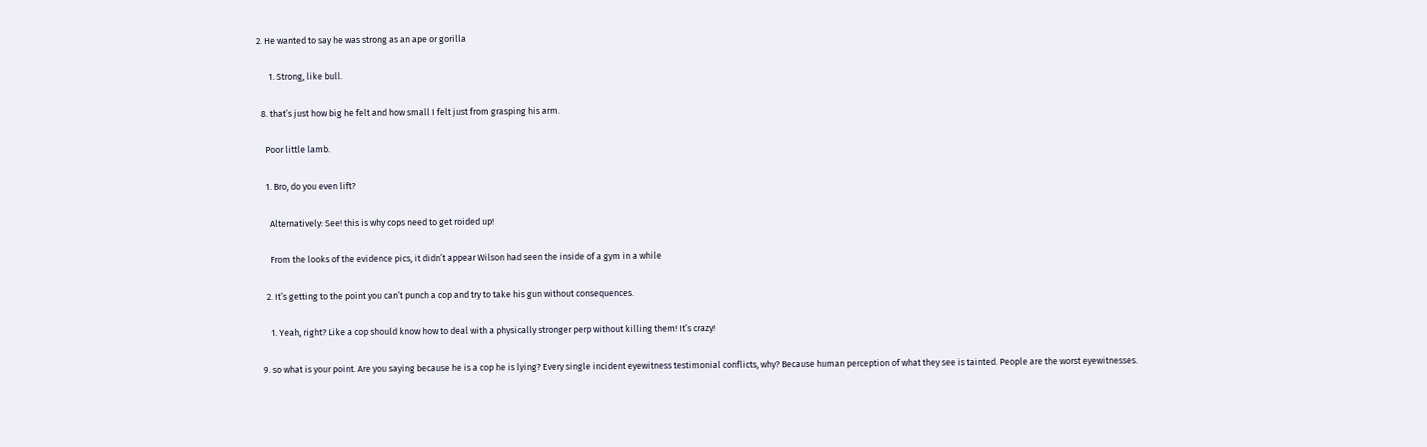2. He wanted to say he was strong as an ape or gorilla

      1. Strong, like bull.

  8. that’s just how big he felt and how small I felt just from grasping his arm.

    Poor little lamb.

    1. Bro, do you even lift?

      Alternatively: See! this is why cops need to get roided up!

      From the looks of the evidence pics, it didn’t appear Wilson had seen the inside of a gym in a while

    2. It’s getting to the point you can’t punch a cop and try to take his gun without consequences.

      1. Yeah, right? Like a cop should know how to deal with a physically stronger perp without killing them! It’s crazy!

  9. so what is your point. Are you saying because he is a cop he is lying? Every single incident eyewitness testimonial conflicts, why? Because human perception of what they see is tainted. People are the worst eyewitnesses.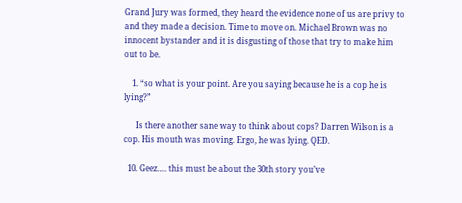Grand Jury was formed, they heard the evidence none of us are privy to and they made a decision. Time to move on. Michael Brown was no innocent bystander and it is disgusting of those that try to make him out to be.

    1. “so what is your point. Are you saying because he is a cop he is lying?”

      Is there another sane way to think about cops? Darren Wilson is a cop. His mouth was moving. Ergo, he was lying. QED.

  10. Geez…. this must be about the 30th story you’ve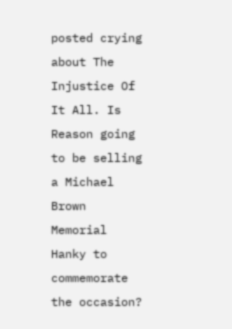posted crying about The Injustice Of It All. Is Reason going to be selling a Michael Brown Memorial Hanky to commemorate the occasion?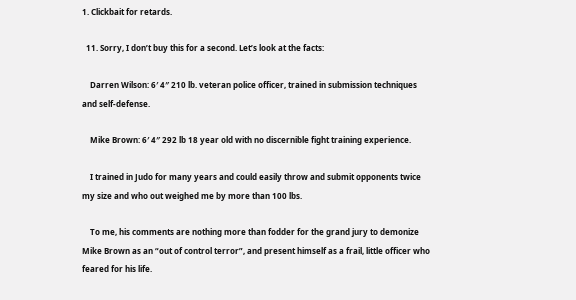1. Clickbait for retards.

  11. Sorry, I don’t buy this for a second. Let’s look at the facts:

    Darren Wilson: 6′ 4″ 210 lb. veteran police officer, trained in submission techniques and self-defense.

    Mike Brown: 6′ 4″ 292 lb 18 year old with no discernible fight training experience.

    I trained in Judo for many years and could easily throw and submit opponents twice my size and who out weighed me by more than 100 lbs.

    To me, his comments are nothing more than fodder for the grand jury to demonize Mike Brown as an “out of control terror”, and present himself as a frail, little officer who feared for his life.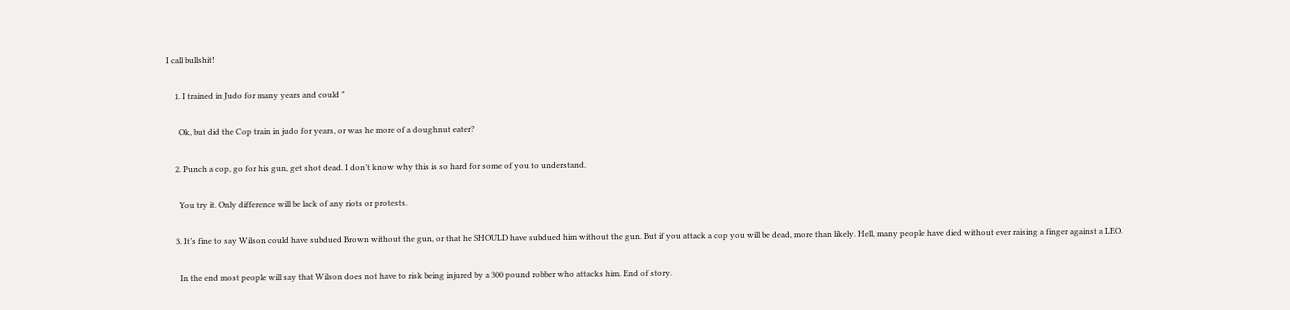I call bullshit!

    1. I trained in Judo for many years and could ”

      Ok, but did the Cop train in judo for years, or was he more of a doughnut eater?

    2. Punch a cop, go for his gun, get shot dead. I don’t know why this is so hard for some of you to understand.

      You try it. Only difference will be lack of any riots or protests.

    3. It’s fine to say Wilson could have subdued Brown without the gun, or that he SHOULD have subdued him without the gun. But if you attack a cop you will be dead, more than likely. Hell, many people have died without ever raising a finger against a LEO.

      In the end most people will say that Wilson does not have to risk being injured by a 300 pound robber who attacks him. End of story.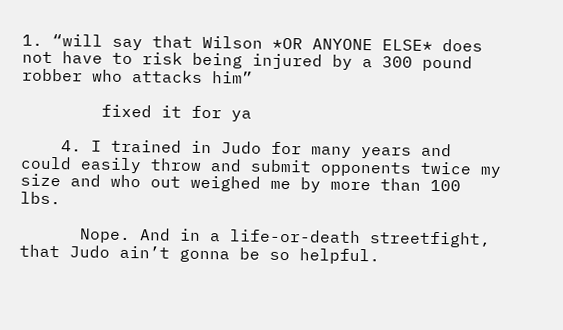1. “will say that Wilson *OR ANYONE ELSE* does not have to risk being injured by a 300 pound robber who attacks him”

        fixed it for ya

    4. I trained in Judo for many years and could easily throw and submit opponents twice my size and who out weighed me by more than 100 lbs.

      Nope. And in a life-or-death streetfight, that Judo ain’t gonna be so helpful.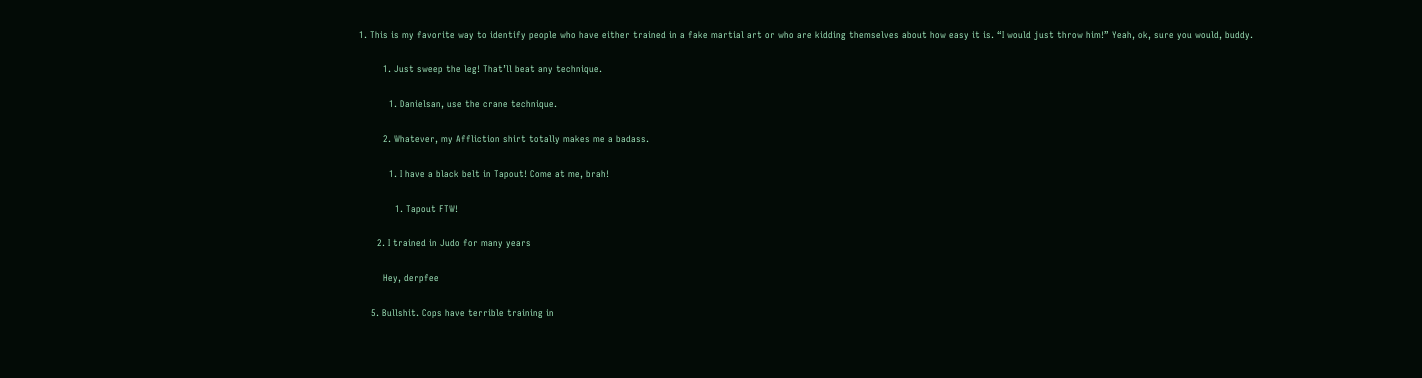1. This is my favorite way to identify people who have either trained in a fake martial art or who are kidding themselves about how easy it is. “I would just throw him!” Yeah, ok, sure you would, buddy.

        1. Just sweep the leg! That’ll beat any technique.

          1. Danielsan, use the crane technique.

        2. Whatever, my Affliction shirt totally makes me a badass.

          1. I have a black belt in Tapout! Come at me, brah!

            1. Tapout FTW!

      2. I trained in Judo for many years

        Hey, derpfee

    5. Bullshit. Cops have terrible training in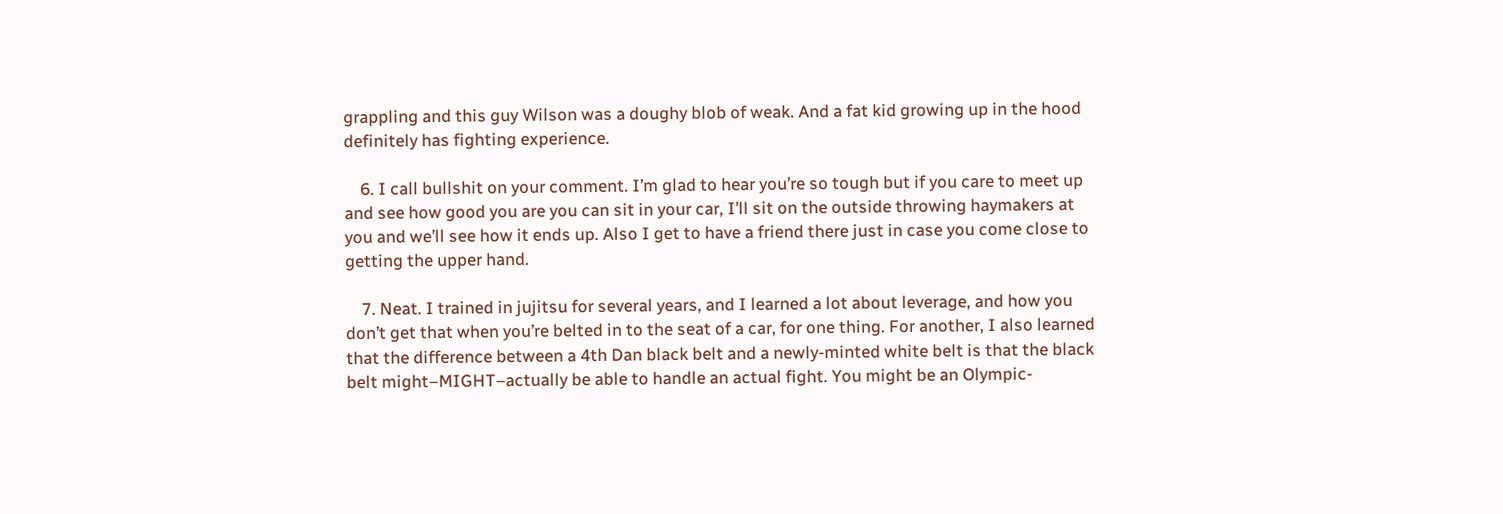grappling and this guy Wilson was a doughy blob of weak. And a fat kid growing up in the hood definitely has fighting experience.

    6. I call bullshit on your comment. I’m glad to hear you’re so tough but if you care to meet up and see how good you are you can sit in your car, I’ll sit on the outside throwing haymakers at you and we’ll see how it ends up. Also I get to have a friend there just in case you come close to getting the upper hand.

    7. Neat. I trained in jujitsu for several years, and I learned a lot about leverage, and how you don’t get that when you’re belted in to the seat of a car, for one thing. For another, I also learned that the difference between a 4th Dan black belt and a newly-minted white belt is that the black belt might–MIGHT–actually be able to handle an actual fight. You might be an Olympic-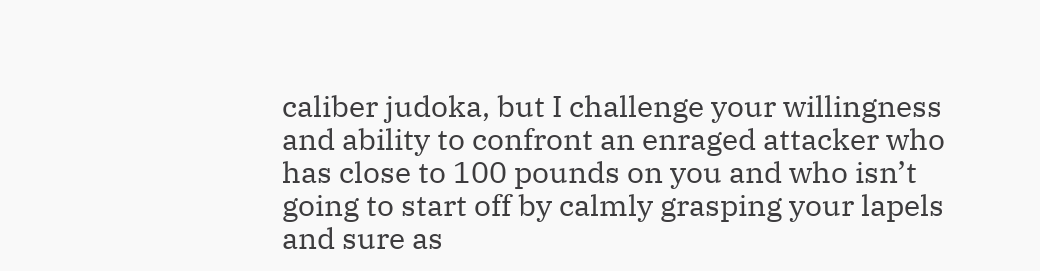caliber judoka, but I challenge your willingness and ability to confront an enraged attacker who has close to 100 pounds on you and who isn’t going to start off by calmly grasping your lapels and sure as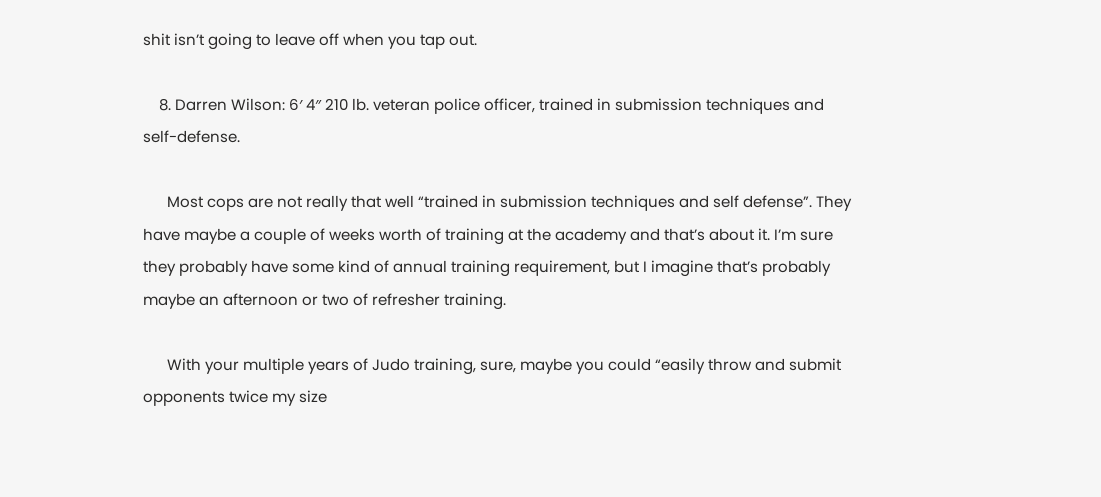shit isn’t going to leave off when you tap out.

    8. Darren Wilson: 6′ 4″ 210 lb. veteran police officer, trained in submission techniques and self-defense.

      Most cops are not really that well “trained in submission techniques and self defense”. They have maybe a couple of weeks worth of training at the academy and that’s about it. I’m sure they probably have some kind of annual training requirement, but I imagine that’s probably maybe an afternoon or two of refresher training.

      With your multiple years of Judo training, sure, maybe you could “easily throw and submit opponents twice my size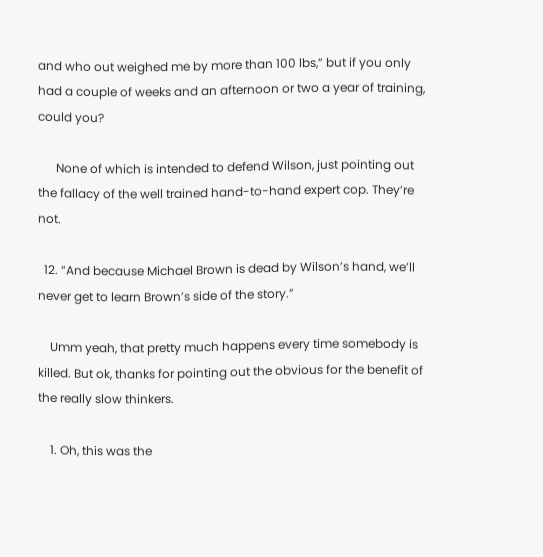and who out weighed me by more than 100 lbs,” but if you only had a couple of weeks and an afternoon or two a year of training, could you?

      None of which is intended to defend Wilson, just pointing out the fallacy of the well trained hand-to-hand expert cop. They’re not.

  12. “And because Michael Brown is dead by Wilson’s hand, we’ll never get to learn Brown’s side of the story.”

    Umm yeah, that pretty much happens every time somebody is killed. But ok, thanks for pointing out the obvious for the benefit of the really slow thinkers.

    1. Oh, this was the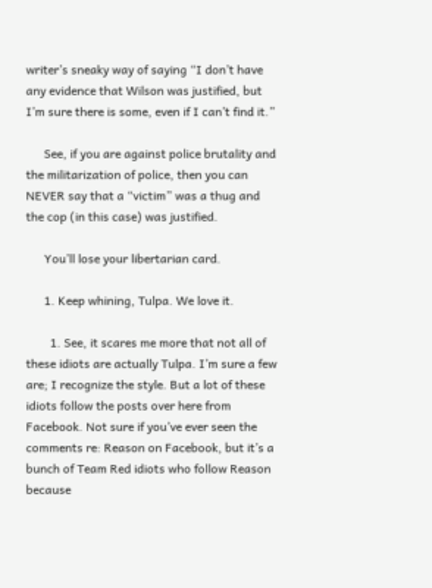writer’s sneaky way of saying “I don’t have any evidence that Wilson was justified, but I’m sure there is some, even if I can’t find it.”

      See, if you are against police brutality and the militarization of police, then you can NEVER say that a “victim” was a thug and the cop (in this case) was justified.

      You’ll lose your libertarian card.

      1. Keep whining, Tulpa. We love it.

        1. See, it scares me more that not all of these idiots are actually Tulpa. I’m sure a few are; I recognize the style. But a lot of these idiots follow the posts over here from Facebook. Not sure if you’ve ever seen the comments re: Reason on Facebook, but it’s a bunch of Team Red idiots who follow Reason because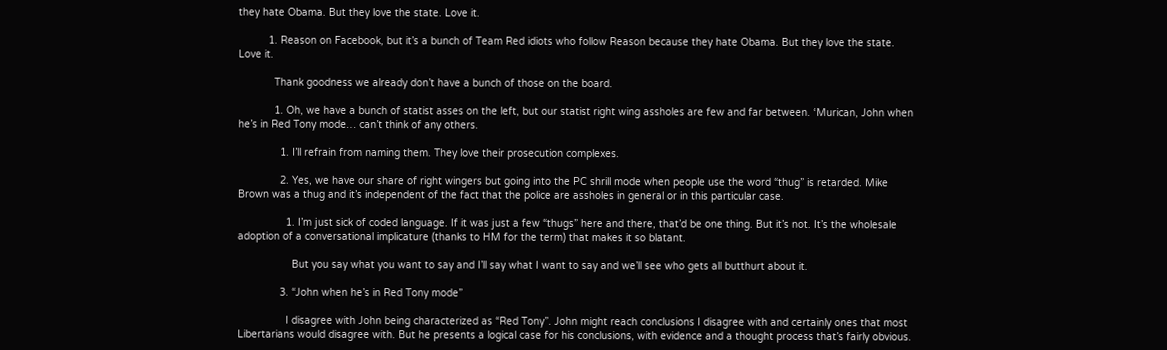they hate Obama. But they love the state. Love it.

          1. Reason on Facebook, but it’s a bunch of Team Red idiots who follow Reason because they hate Obama. But they love the state. Love it.

            Thank goodness we already don’t have a bunch of those on the board.

            1. Oh, we have a bunch of statist asses on the left, but our statist right wing assholes are few and far between. ‘Murican, John when he’s in Red Tony mode… can’t think of any others.

              1. I’ll refrain from naming them. They love their prosecution complexes.

              2. Yes, we have our share of right wingers but going into the PC shrill mode when people use the word “thug” is retarded. Mike Brown was a thug and it’s independent of the fact that the police are assholes in general or in this particular case.

                1. I’m just sick of coded language. If it was just a few “thugs” here and there, that’d be one thing. But it’s not. It’s the wholesale adoption of a conversational implicature (thanks to HM for the term) that makes it so blatant.

                  But you say what you want to say and I’ll say what I want to say and we’ll see who gets all butthurt about it.

              3. “John when he’s in Red Tony mode”

                I disagree with John being characterized as “Red Tony”. John might reach conclusions I disagree with and certainly ones that most Libertarians would disagree with. But he presents a logical case for his conclusions, with evidence and a thought process that’s fairly obvious.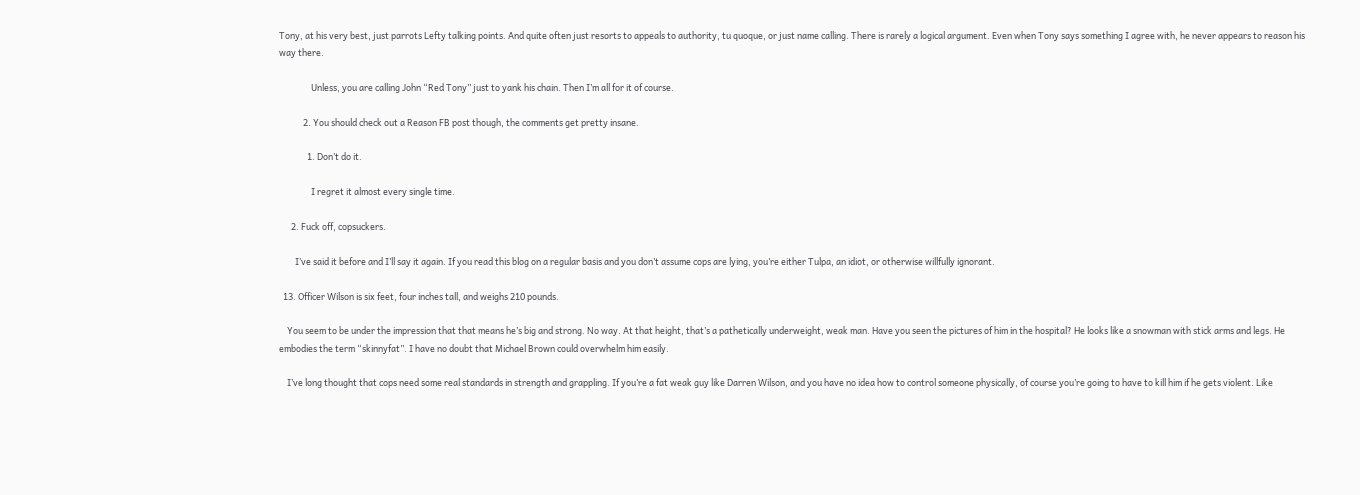Tony, at his very best, just parrots Lefty talking points. And quite often just resorts to appeals to authority, tu quoque, or just name calling. There is rarely a logical argument. Even when Tony says something I agree with, he never appears to reason his way there.

                Unless, you are calling John “Red Tony” just to yank his chain. Then I’m all for it of course.

            2. You should check out a Reason FB post though, the comments get pretty insane.

              1. Don’t do it.

                I regret it almost every single time.

      2. Fuck off, copsuckers.

        I’ve said it before and I’ll say it again. If you read this blog on a regular basis and you don’t assume cops are lying, you’re either Tulpa, an idiot, or otherwise willfully ignorant.

  13. Officer Wilson is six feet, four inches tall, and weighs 210 pounds.

    You seem to be under the impression that that means he’s big and strong. No way. At that height, that’s a pathetically underweight, weak man. Have you seen the pictures of him in the hospital? He looks like a snowman with stick arms and legs. He embodies the term “skinnyfat”. I have no doubt that Michael Brown could overwhelm him easily.

    I’ve long thought that cops need some real standards in strength and grappling. If you’re a fat weak guy like Darren Wilson, and you have no idea how to control someone physically, of course you’re going to have to kill him if he gets violent. Like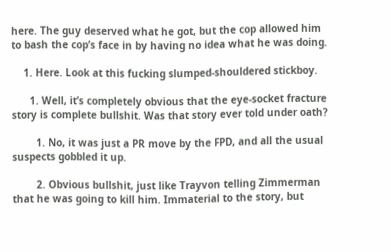here. The guy deserved what he got, but the cop allowed him to bash the cop’s face in by having no idea what he was doing.

    1. Here. Look at this fucking slumped-shouldered stickboy.

      1. Well, it’s completely obvious that the eye-socket fracture story is complete bullshit. Was that story ever told under oath?

        1. No, it was just a PR move by the FPD, and all the usual suspects gobbled it up.

        2. Obvious bullshit, just like Trayvon telling Zimmerman that he was going to kill him. Immaterial to the story, but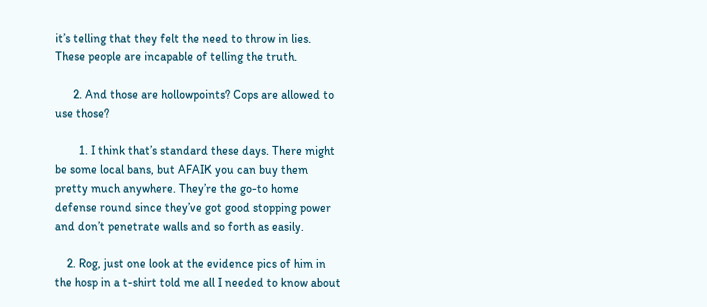it’s telling that they felt the need to throw in lies. These people are incapable of telling the truth.

      2. And those are hollowpoints? Cops are allowed to use those?

        1. I think that’s standard these days. There might be some local bans, but AFAIK you can buy them pretty much anywhere. They’re the go-to home defense round since they’ve got good stopping power and don’t penetrate walls and so forth as easily.

    2. Rog, just one look at the evidence pics of him in the hosp in a t-shirt told me all I needed to know about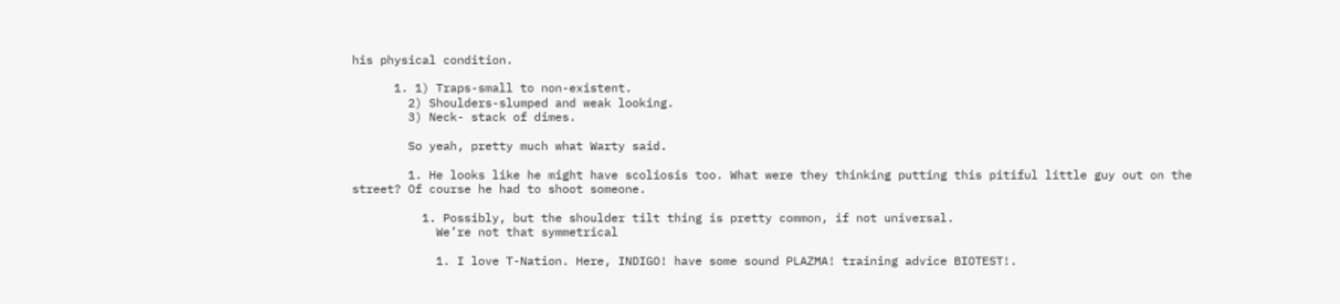his physical condition.

      1. 1) Traps-small to non-existent.
        2) Shoulders-slumped and weak looking.
        3) Neck- stack of dimes.

        So yeah, pretty much what Warty said.

        1. He looks like he might have scoliosis too. What were they thinking putting this pitiful little guy out on the street? Of course he had to shoot someone.

          1. Possibly, but the shoulder tilt thing is pretty common, if not universal.
            We’re not that symmetrical

            1. I love T-Nation. Here, INDIGO! have some sound PLAZMA! training advice BIOTEST!.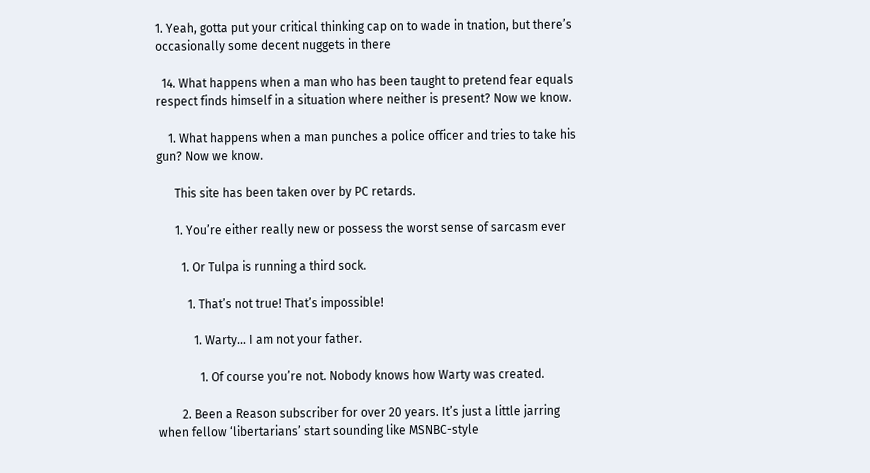1. Yeah, gotta put your critical thinking cap on to wade in tnation, but there’s occasionally some decent nuggets in there

  14. What happens when a man who has been taught to pretend fear equals respect finds himself in a situation where neither is present? Now we know.

    1. What happens when a man punches a police officer and tries to take his gun? Now we know.

      This site has been taken over by PC retards.

      1. You’re either really new or possess the worst sense of sarcasm ever

        1. Or Tulpa is running a third sock.

          1. That’s not true! That’s impossible!

            1. Warty… I am not your father.

              1. Of course you’re not. Nobody knows how Warty was created.

        2. Been a Reason subscriber for over 20 years. It’s just a little jarring when fellow ‘libertarians’ start sounding like MSNBC-style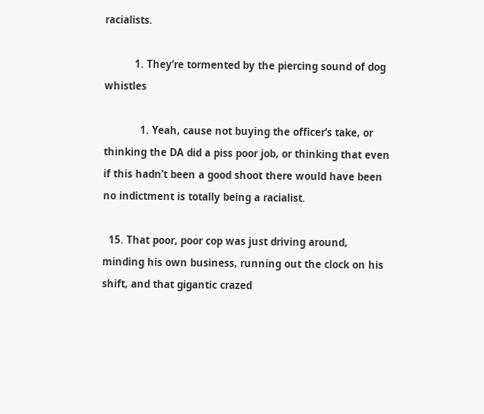racialists.

          1. They’re tormented by the piercing sound of dog whistles

            1. Yeah, cause not buying the officer’s take, or thinking the DA did a piss poor job, or thinking that even if this hadn’t been a good shoot there would have been no indictment is totally being a racialist.

  15. That poor, poor cop was just driving around, minding his own business, running out the clock on his shift, and that gigantic crazed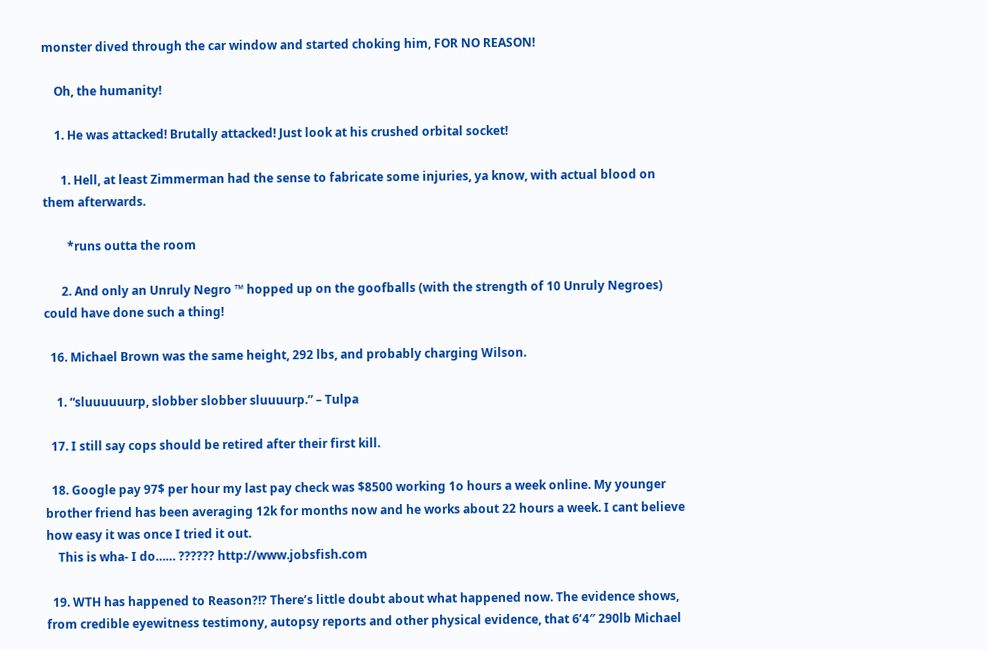monster dived through the car window and started choking him, FOR NO REASON!

    Oh, the humanity!

    1. He was attacked! Brutally attacked! Just look at his crushed orbital socket!

      1. Hell, at least Zimmerman had the sense to fabricate some injuries, ya know, with actual blood on them afterwards.

        *runs outta the room

      2. And only an Unruly Negro ™ hopped up on the goofballs (with the strength of 10 Unruly Negroes) could have done such a thing!

  16. Michael Brown was the same height, 292 lbs, and probably charging Wilson.

    1. “sluuuuuurp, slobber slobber sluuuurp.” – Tulpa

  17. I still say cops should be retired after their first kill.

  18. Google pay 97$ per hour my last pay check was $8500 working 1o hours a week online. My younger brother friend has been averaging 12k for months now and he works about 22 hours a week. I cant believe how easy it was once I tried it out.
    This is wha- I do…… ?????? http://www.jobsfish.com

  19. WTH has happened to Reason?!? There’s little doubt about what happened now. The evidence shows, from credible eyewitness testimony, autopsy reports and other physical evidence, that 6’4″ 290lb Michael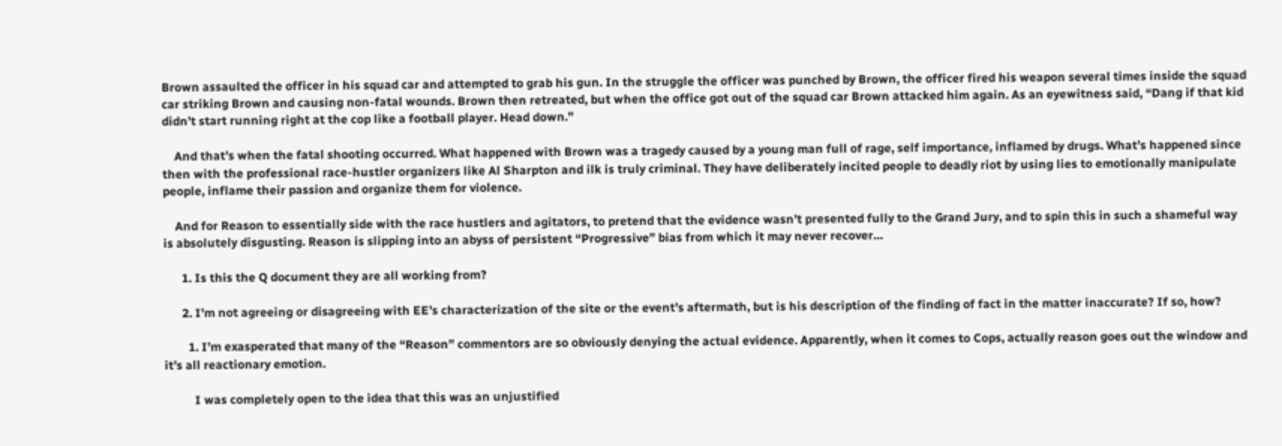Brown assaulted the officer in his squad car and attempted to grab his gun. In the struggle the officer was punched by Brown, the officer fired his weapon several times inside the squad car striking Brown and causing non-fatal wounds. Brown then retreated, but when the office got out of the squad car Brown attacked him again. As an eyewitness said, “Dang if that kid didn’t start running right at the cop like a football player. Head down.”

    And that’s when the fatal shooting occurred. What happened with Brown was a tragedy caused by a young man full of rage, self importance, inflamed by drugs. What’s happened since then with the professional race-hustler organizers like Al Sharpton and ilk is truly criminal. They have deliberately incited people to deadly riot by using lies to emotionally manipulate people, inflame their passion and organize them for violence.

    And for Reason to essentially side with the race hustlers and agitators, to pretend that the evidence wasn’t presented fully to the Grand Jury, and to spin this in such a shameful way is absolutely disgusting. Reason is slipping into an abyss of persistent “Progressive” bias from which it may never recover…

      1. Is this the Q document they are all working from?

      2. I’m not agreeing or disagreeing with EE’s characterization of the site or the event’s aftermath, but is his description of the finding of fact in the matter inaccurate? If so, how?

        1. I’m exasperated that many of the “Reason” commentors are so obviously denying the actual evidence. Apparently, when it comes to Cops, actually reason goes out the window and it’s all reactionary emotion.

          I was completely open to the idea that this was an unjustified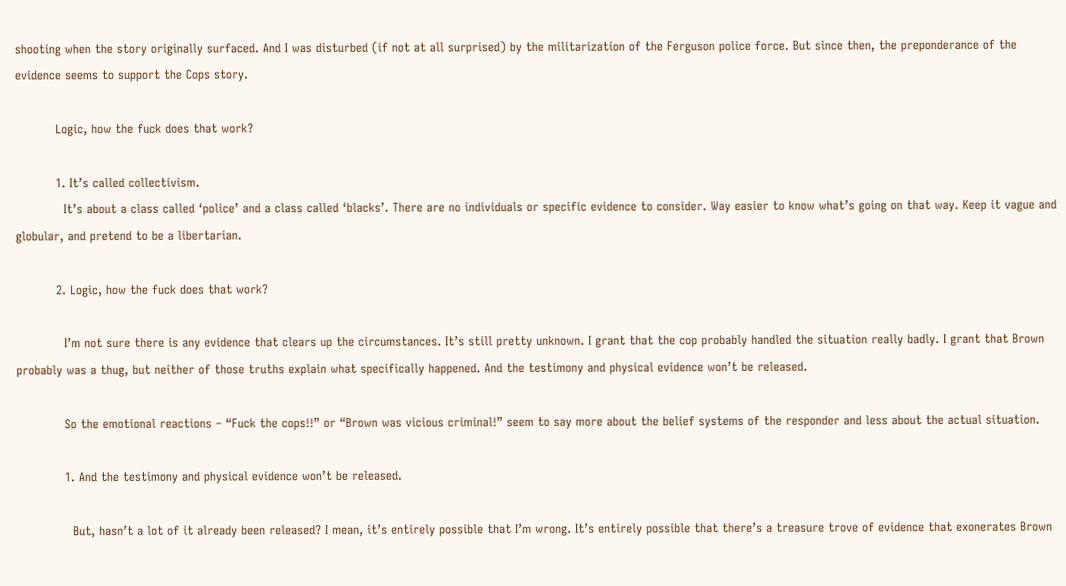shooting when the story originally surfaced. And I was disturbed (if not at all surprised) by the militarization of the Ferguson police force. But since then, the preponderance of the evidence seems to support the Cops story.

          Logic, how the fuck does that work?

          1. It’s called collectivism.
            It’s about a class called ‘police’ and a class called ‘blacks’. There are no individuals or specific evidence to consider. Way easier to know what’s going on that way. Keep it vague and globular, and pretend to be a libertarian.

          2. Logic, how the fuck does that work?

            I’m not sure there is any evidence that clears up the circumstances. It’s still pretty unknown. I grant that the cop probably handled the situation really badly. I grant that Brown probably was a thug, but neither of those truths explain what specifically happened. And the testimony and physical evidence won’t be released.

            So the emotional reactions – “Fuck the cops!!” or “Brown was vicious criminal!” seem to say more about the belief systems of the responder and less about the actual situation.

            1. And the testimony and physical evidence won’t be released.

              But, hasn’t a lot of it already been released? I mean, it’s entirely possible that I’m wrong. It’s entirely possible that there’s a treasure trove of evidence that exonerates Brown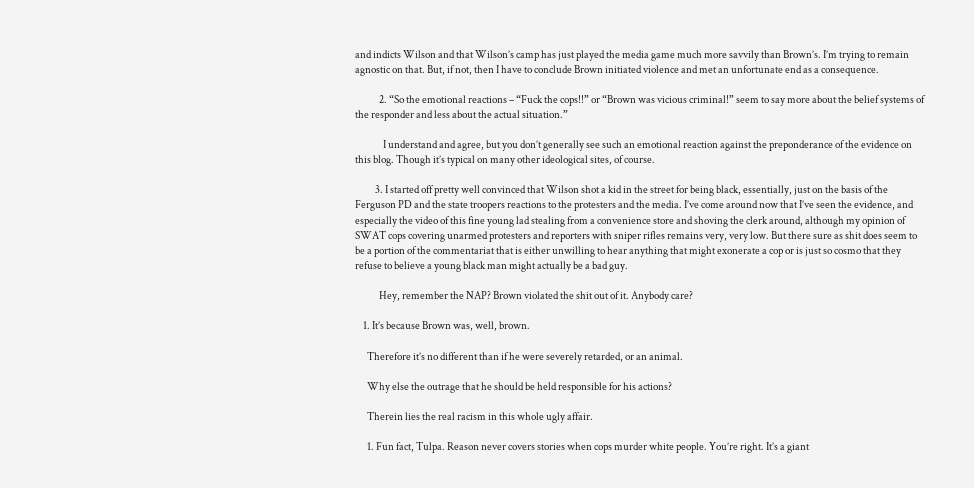and indicts Wilson and that Wilson’s camp has just played the media game much more savvily than Brown’s. I’m trying to remain agnostic on that. But, if not, then I have to conclude Brown initiated violence and met an unfortunate end as a consequence.

            2. “So the emotional reactions – “Fuck the cops!!” or “Brown was vicious criminal!” seem to say more about the belief systems of the responder and less about the actual situation.”

              I understand and agree, but you don’t generally see such an emotional reaction against the preponderance of the evidence on this blog. Though it’s typical on many other ideological sites, of course.

          3. I started off pretty well convinced that Wilson shot a kid in the street for being black, essentially, just on the basis of the Ferguson PD and the state troopers reactions to the protesters and the media. I’ve come around now that I’ve seen the evidence, and especially the video of this fine young lad stealing from a convenience store and shoving the clerk around, although my opinion of SWAT cops covering unarmed protesters and reporters with sniper rifles remains very, very low. But there sure as shit does seem to be a portion of the commentariat that is either unwilling to hear anything that might exonerate a cop or is just so cosmo that they refuse to believe a young black man might actually be a bad guy.

            Hey, remember the NAP? Brown violated the shit out of it. Anybody care?

    1. It’s because Brown was, well, brown.

      Therefore it’s no different than if he were severely retarded, or an animal.

      Why else the outrage that he should be held responsible for his actions?

      Therein lies the real racism in this whole ugly affair.

      1. Fun fact, Tulpa. Reason never covers stories when cops murder white people. You’re right. It’s a giant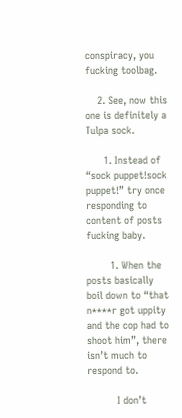conspiracy, you fucking toolbag.

    2. See, now this one is definitely a Tulpa sock.

      1. Instead of “sock puppet!sock puppet!” try once responding to content of posts fucking baby.

        1. When the posts basically boil down to “that n****r got uppity and the cop had to shoot him”, there isn’t much to respond to.

          I don’t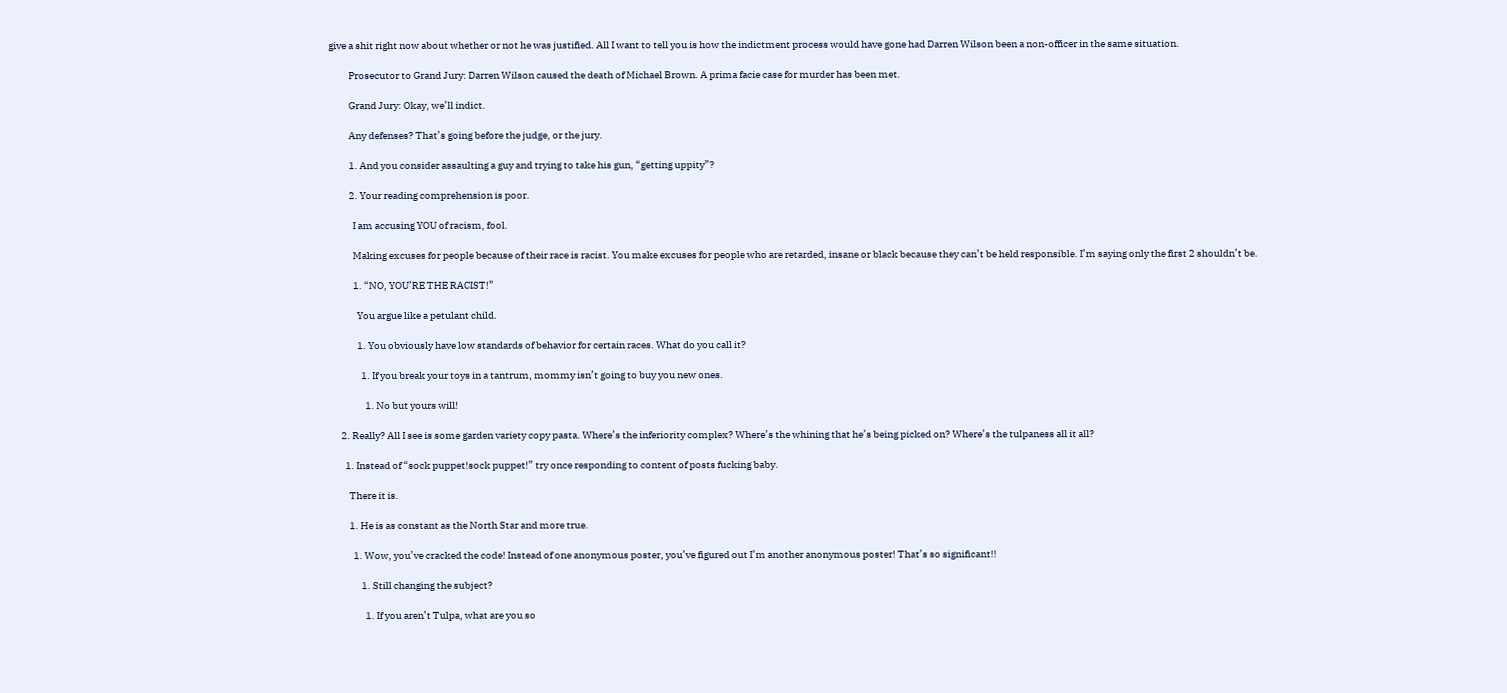give a shit right now about whether or not he was justified. All I want to tell you is how the indictment process would have gone had Darren Wilson been a non-officer in the same situation.

          Prosecutor to Grand Jury: Darren Wilson caused the death of Michael Brown. A prima facie case for murder has been met.

          Grand Jury: Okay, we’ll indict.

          Any defenses? That’s going before the judge, or the jury.

          1. And you consider assaulting a guy and trying to take his gun, “getting uppity”?

          2. Your reading comprehension is poor.

            I am accusing YOU of racism, fool.

            Making excuses for people because of their race is racist. You make excuses for people who are retarded, insane or black because they can’t be held responsible. I’m saying only the first 2 shouldn’t be.

            1. “NO, YOU’RE THE RACIST!”

              You argue like a petulant child.

              1. You obviously have low standards of behavior for certain races. What do you call it?

                1. If you break your toys in a tantrum, mommy isn’t going to buy you new ones.

                  1. No but yours will!

      2. Really? All I see is some garden variety copy pasta. Where’s the inferiority complex? Where’s the whining that he’s being picked on? Where’s the tulpaness all it all?

        1. Instead of “sock puppet!sock puppet!” try once responding to content of posts fucking baby.

          There it is.

          1. He is as constant as the North Star and more true.

            1. Wow, you’ve cracked the code! Instead of one anonymous poster, you’ve figured out I’m another anonymous poster! That’s so significant!!

                1. Still changing the subject?

                  1. If you aren’t Tulpa, what are you so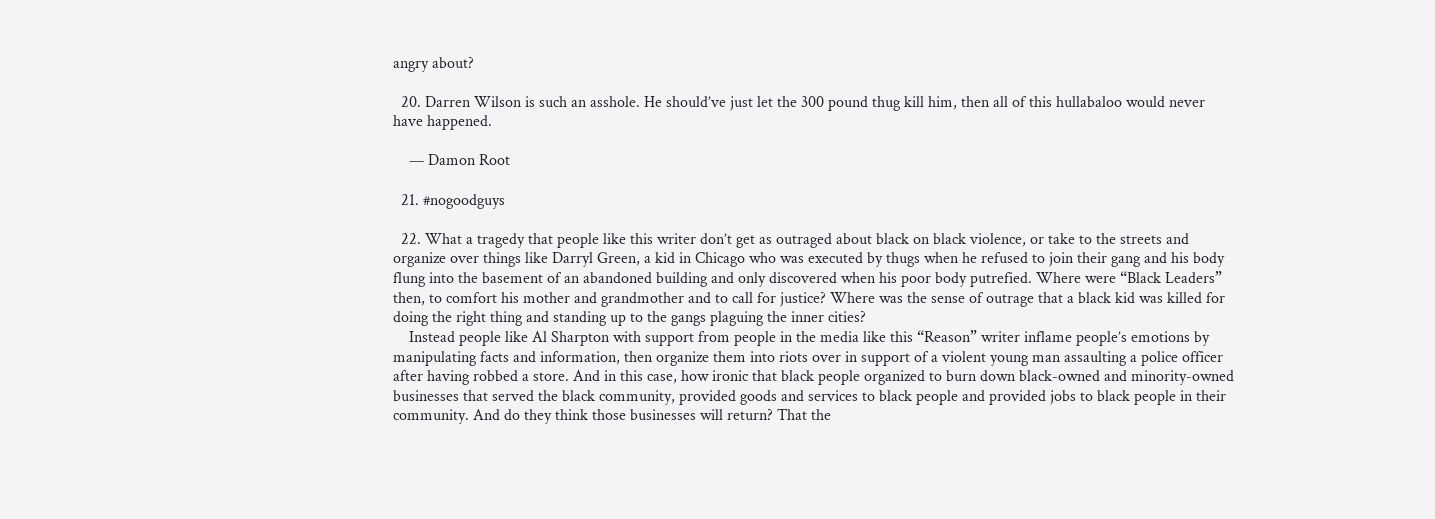angry about?

  20. Darren Wilson is such an asshole. He should’ve just let the 300 pound thug kill him, then all of this hullabaloo would never have happened.

    — Damon Root

  21. #nogoodguys

  22. What a tragedy that people like this writer don’t get as outraged about black on black violence, or take to the streets and organize over things like Darryl Green, a kid in Chicago who was executed by thugs when he refused to join their gang and his body flung into the basement of an abandoned building and only discovered when his poor body putrefied. Where were “Black Leaders” then, to comfort his mother and grandmother and to call for justice? Where was the sense of outrage that a black kid was killed for doing the right thing and standing up to the gangs plaguing the inner cities?
    Instead people like Al Sharpton with support from people in the media like this “Reason” writer inflame people’s emotions by manipulating facts and information, then organize them into riots over in support of a violent young man assaulting a police officer after having robbed a store. And in this case, how ironic that black people organized to burn down black-owned and minority-owned businesses that served the black community, provided goods and services to black people and provided jobs to black people in their community. And do they think those businesses will return? That the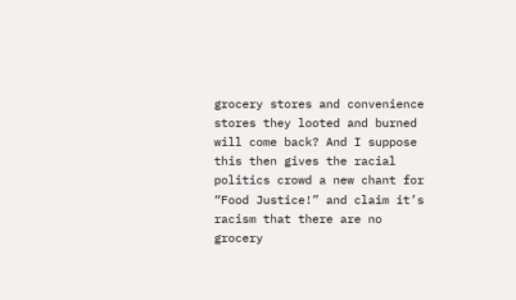grocery stores and convenience stores they looted and burned will come back? And I suppose this then gives the racial politics crowd a new chant for “Food Justice!” and claim it’s racism that there are no grocery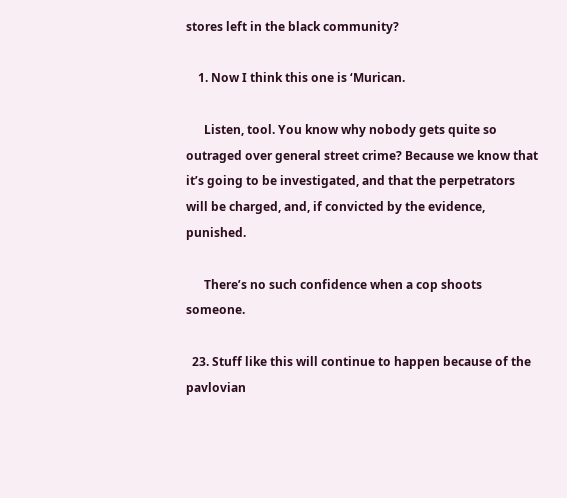stores left in the black community?

    1. Now I think this one is ‘Murican.

      Listen, tool. You know why nobody gets quite so outraged over general street crime? Because we know that it’s going to be investigated, and that the perpetrators will be charged, and, if convicted by the evidence, punished.

      There’s no such confidence when a cop shoots someone.

  23. Stuff like this will continue to happen because of the pavlovian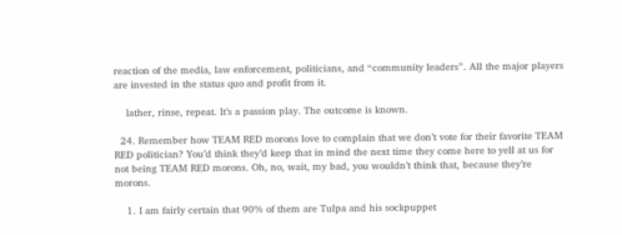reaction of the media, law enforcement, politicians, and “community leaders”. All the major players are invested in the status quo and profit from it.

    lather, rinse, repeat. It’s a passion play. The outcome is known.

  24. Remember how TEAM RED morons love to complain that we don’t vote for their favorite TEAM RED politician? You’d think they’d keep that in mind the next time they come here to yell at us for not being TEAM RED morons. Oh, no, wait, my bad, you wouldn’t think that, because they’re morons.

    1. I am fairly certain that 90% of them are Tulpa and his sockpuppet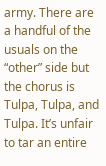army. There are a handful of the usuals on the “other” side but the chorus is Tulpa, Tulpa, and Tulpa. It’s unfair to tar an entire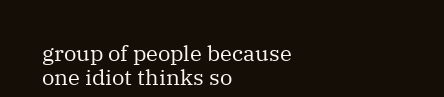group of people because one idiot thinks so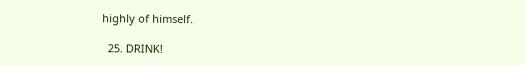highly of himself.

  25. DRINK!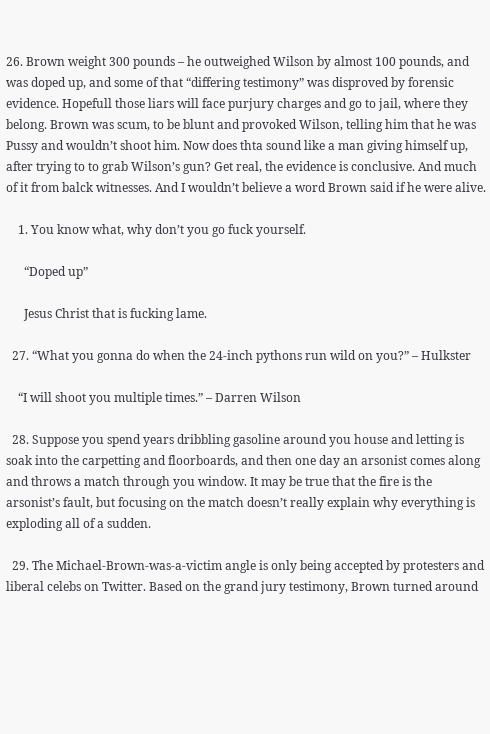26. Brown weight 300 pounds – he outweighed Wilson by almost 100 pounds, and was doped up, and some of that “differing testimony” was disproved by forensic evidence. Hopefull those liars will face purjury charges and go to jail, where they belong. Brown was scum, to be blunt and provoked Wilson, telling him that he was Pussy and wouldn’t shoot him. Now does thta sound like a man giving himself up, after trying to to grab Wilson’s gun? Get real, the evidence is conclusive. And much of it from balck witnesses. And I wouldn’t believe a word Brown said if he were alive.

    1. You know what, why don’t you go fuck yourself.

      “Doped up”

      Jesus Christ that is fucking lame.

  27. “What you gonna do when the 24-inch pythons run wild on you?” – Hulkster

    “I will shoot you multiple times.” – Darren Wilson

  28. Suppose you spend years dribbling gasoline around you house and letting is soak into the carpetting and floorboards, and then one day an arsonist comes along and throws a match through you window. It may be true that the fire is the arsonist’s fault, but focusing on the match doesn’t really explain why everything is exploding all of a sudden.

  29. The Michael-Brown-was-a-victim angle is only being accepted by protesters and liberal celebs on Twitter. Based on the grand jury testimony, Brown turned around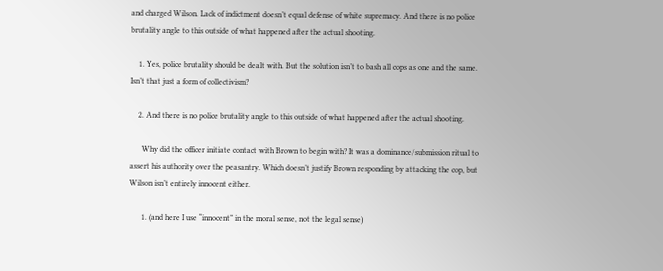and charged Wilson. Lack of indictment doesn’t equal defense of white supremacy. And there is no police brutality angle to this outside of what happened after the actual shooting.

    1. Yes, police brutality should be dealt with. But the solution isn’t to bash all cops as one and the same. Isn’t that just a form of collectivism?

    2. And there is no police brutality angle to this outside of what happened after the actual shooting.

      Why did the officer initiate contact with Brown to begin with? It was a dominance/submission ritual to assert his authority over the peasantry. Which doesn’t justify Brown responding by attacking the cop, but Wilson isn’t entirely innocent either.

      1. (and here I use “innocent” in the moral sense, not the legal sense)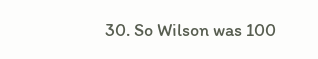30. So Wilson was 100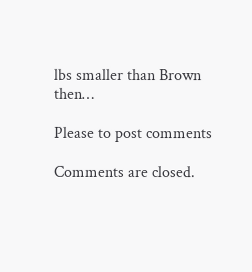lbs smaller than Brown then…

Please to post comments

Comments are closed.